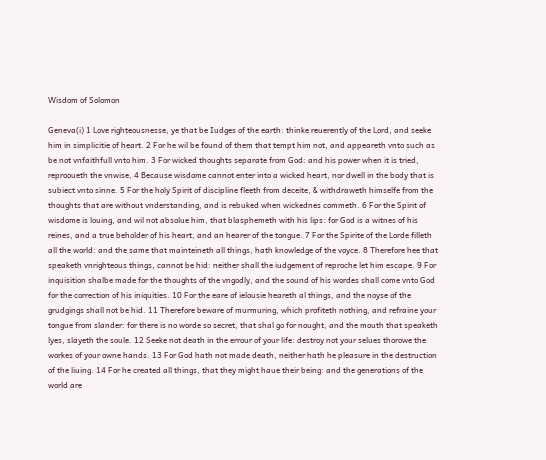Wisdom of Solomon

Geneva(i) 1 Love righteousnesse, ye that be Iudges of the earth: thinke reuerently of the Lord, and seeke him in simplicitie of heart. 2 For he wil be found of them that tempt him not, and appeareth vnto such as be not vnfaithfull vnto him. 3 For wicked thoughts separate from God: and his power when it is tried, reprooueth the vnwise, 4 Because wisdome cannot enter into a wicked heart, nor dwell in the body that is subiect vnto sinne. 5 For the holy Spirit of discipline fleeth from deceite, & withdraweth himselfe from the thoughts that are without vnderstanding, and is rebuked when wickednes commeth. 6 For the Spirit of wisdome is louing, and wil not absolue him, that blasphemeth with his lips: for God is a witnes of his reines, and a true beholder of his heart, and an hearer of the tongue. 7 For the Spirite of the Lorde filleth all the world: and the same that mainteineth all things, hath knowledge of the voyce. 8 Therefore hee that speaketh vnrighteous things, cannot be hid: neither shall the iudgement of reproche let him escape. 9 For inquisition shalbe made for the thoughts of the vngodly, and the sound of his wordes shall come vnto God for the correction of his iniquities. 10 For the eare of ielousie heareth al things, and the noyse of the grudgings shall not be hid. 11 Therefore beware of murmuring, which profiteth nothing, and refraine your tongue from slander: for there is no worde so secret, that shal go for nought, and the mouth that speaketh lyes, slayeth the soule. 12 Seeke not death in the errour of your life: destroy not your selues thorowe the workes of your owne hands. 13 For God hath not made death, neither hath he pleasure in the destruction of the liuing. 14 For he created all things, that they might haue their being: and the generations of the world are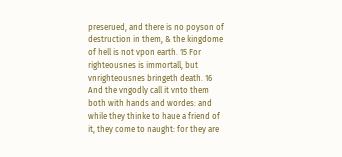preserued, and there is no poyson of destruction in them, & the kingdome of hell is not vpon earth. 15 For righteousnes is immortall, but vnrighteousnes bringeth death. 16 And the vngodly call it vnto them both with hands and wordes: and while they thinke to haue a friend of it, they come to naught: for they are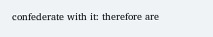confederate with it: therefore are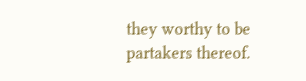they worthy to be partakers thereof.